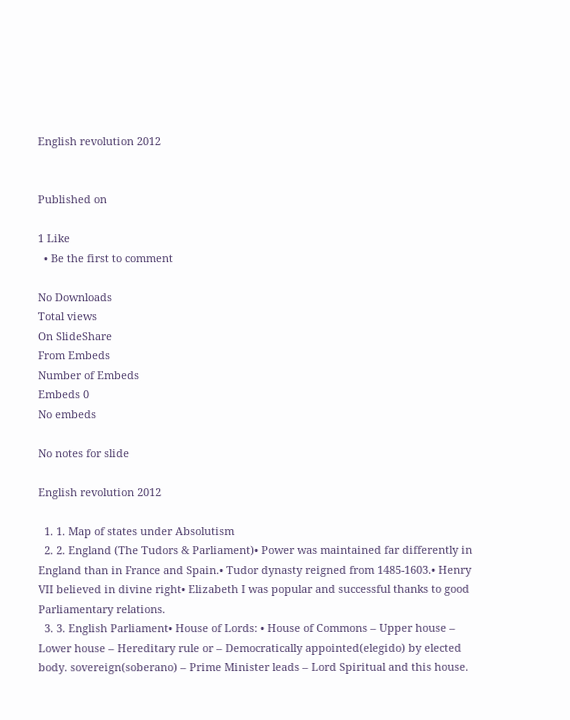English revolution 2012


Published on

1 Like
  • Be the first to comment

No Downloads
Total views
On SlideShare
From Embeds
Number of Embeds
Embeds 0
No embeds

No notes for slide

English revolution 2012

  1. 1. Map of states under Absolutism
  2. 2. England (The Tudors & Parliament)• Power was maintained far differently in England than in France and Spain.• Tudor dynasty reigned from 1485-1603.• Henry VII believed in divine right• Elizabeth I was popular and successful thanks to good Parliamentary relations.
  3. 3. English Parliament• House of Lords: • House of Commons – Upper house – Lower house – Hereditary rule or – Democratically appointed(elegido) by elected body. sovereign(soberano) – Prime Minister leads – Lord Spiritual and this house.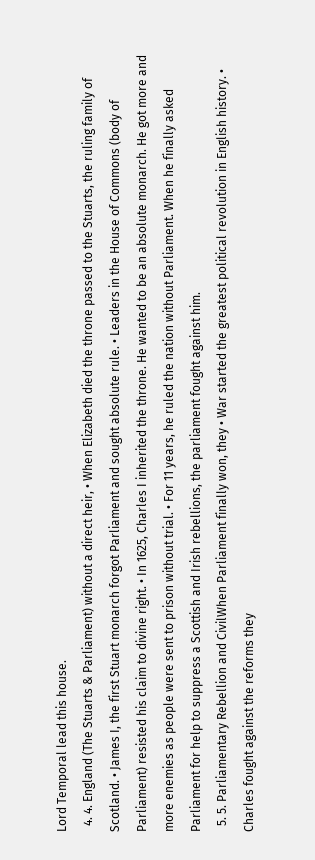Lord Temporal lead this house.
  4. 4. England (The Stuarts & Parliament) without a direct heir, • When Elizabeth died the throne passed to the Stuarts, the ruling family of Scotland. • James I, the first Stuart monarch forgot Parliament and sought absolute rule. • Leaders in the House of Commons (body of Parliament) resisted his claim to divine right. • In 1625, Charles I inherited the throne. He wanted to be an absolute monarch. He got more and more enemies as people were sent to prison without trial. • For 11 years, he ruled the nation without Parliament. When he finally asked Parliament for help to suppress a Scottish and Irish rebellions, the parliament fought against him.
  5. 5. Parliamentary Rebellion and CivilWhen Parliament finally won, they • War started the greatest political revolution in English history. • Charles fought against the reforms they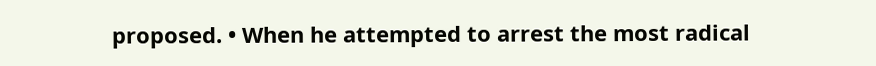proposed. • When he attempted to arrest the most radical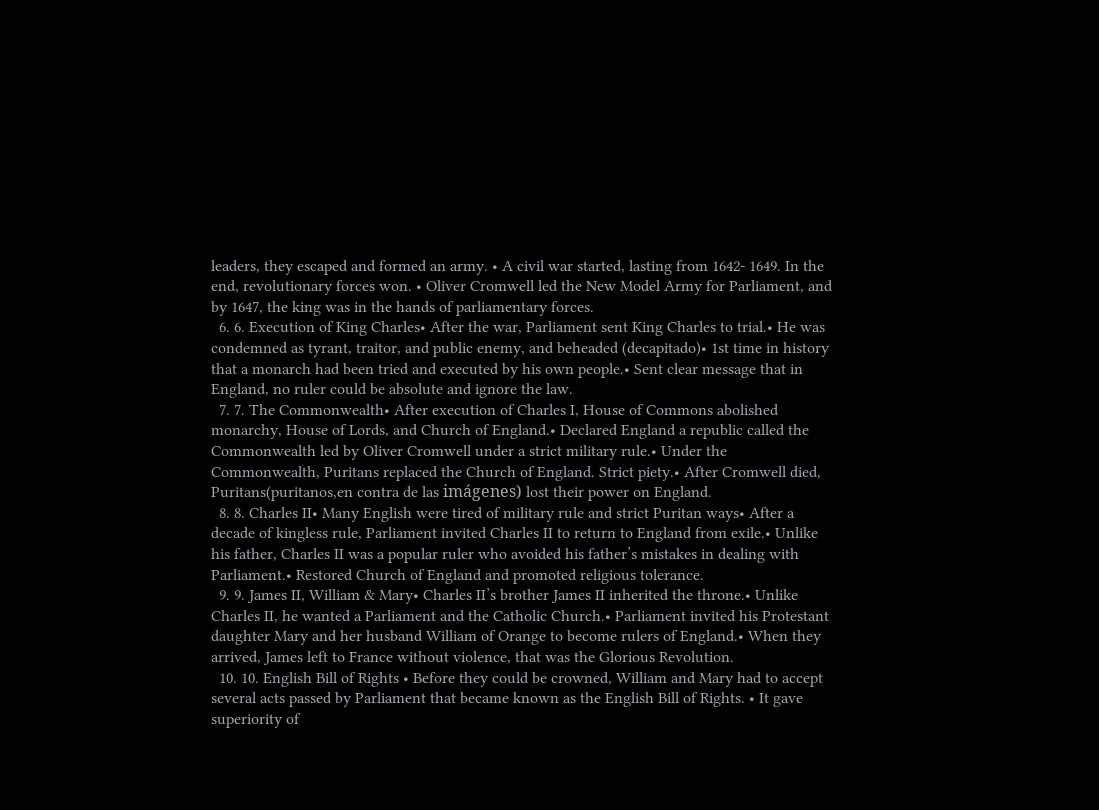leaders, they escaped and formed an army. • A civil war started, lasting from 1642- 1649. In the end, revolutionary forces won. • Oliver Cromwell led the New Model Army for Parliament, and by 1647, the king was in the hands of parliamentary forces.
  6. 6. Execution of King Charles• After the war, Parliament sent King Charles to trial.• He was condemned as tyrant, traitor, and public enemy, and beheaded (decapitado)• 1st time in history that a monarch had been tried and executed by his own people.• Sent clear message that in England, no ruler could be absolute and ignore the law.
  7. 7. The Commonwealth• After execution of Charles I, House of Commons abolished monarchy, House of Lords, and Church of England.• Declared England a republic called the Commonwealth led by Oliver Cromwell under a strict military rule.• Under the Commonwealth, Puritans replaced the Church of England. Strict piety.• After Cromwell died, Puritans(puritanos,en contra de las imágenes) lost their power on England.
  8. 8. Charles II• Many English were tired of military rule and strict Puritan ways• After a decade of kingless rule, Parliament invited Charles II to return to England from exile.• Unlike his father, Charles II was a popular ruler who avoided his father’s mistakes in dealing with Parliament.• Restored Church of England and promoted religious tolerance.
  9. 9. James II, William & Mary• Charles II’s brother James II inherited the throne.• Unlike Charles II, he wanted a Parliament and the Catholic Church.• Parliament invited his Protestant daughter Mary and her husband William of Orange to become rulers of England.• When they arrived, James left to France without violence, that was the Glorious Revolution.
  10. 10. English Bill of Rights • Before they could be crowned, William and Mary had to accept several acts passed by Parliament that became known as the English Bill of Rights. • It gave superiority of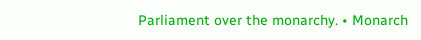Parliament over the monarchy. • Monarch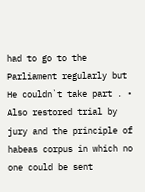had to go to the Parliament regularly but He couldn`t take part . • Also restored trial by jury and the principle of habeas corpus in which no one could be sent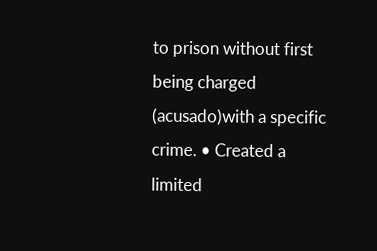to prison without first being charged (acusado)with a specific crime. • Created a limited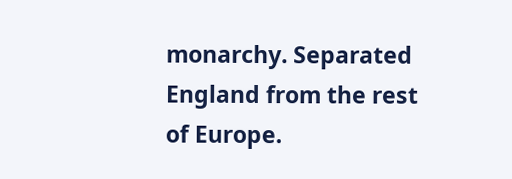monarchy. Separated England from the rest of Europe.